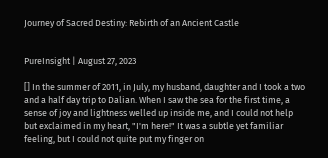Journey of Sacred Destiny: Rebirth of an Ancient Castle


PureInsight | August 27, 2023

[] In the summer of 2011, in July, my husband, daughter and I took a two and a half day trip to Dalian. When I saw the sea for the first time, a sense of joy and lightness welled up inside me, and I could not help but exclaimed in my heart, "I'm here!" It was a subtle yet familiar feeling, but I could not quite put my finger on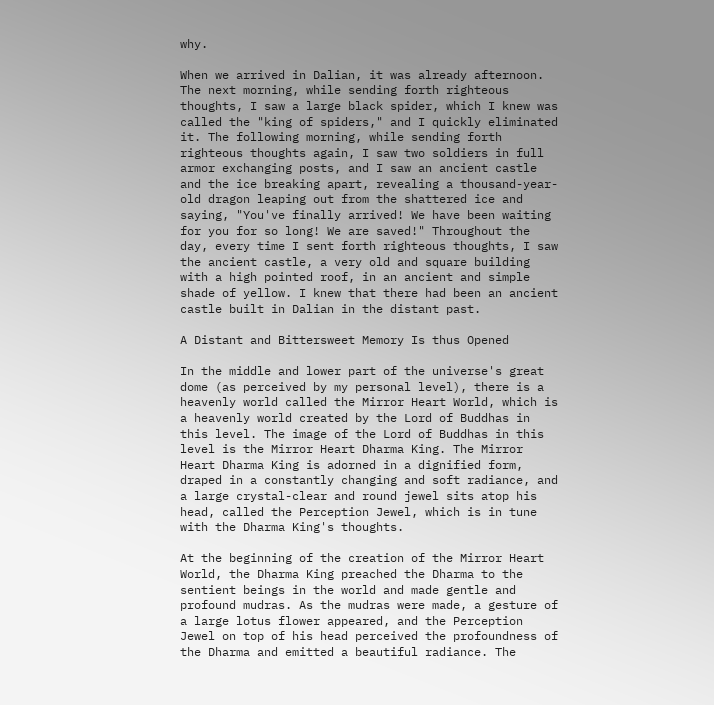why.

When we arrived in Dalian, it was already afternoon. The next morning, while sending forth righteous thoughts, I saw a large black spider, which I knew was called the "king of spiders," and I quickly eliminated it. The following morning, while sending forth righteous thoughts again, I saw two soldiers in full armor exchanging posts, and I saw an ancient castle and the ice breaking apart, revealing a thousand-year-old dragon leaping out from the shattered ice and saying, "You've finally arrived! We have been waiting for you for so long! We are saved!" Throughout the day, every time I sent forth righteous thoughts, I saw the ancient castle, a very old and square building with a high pointed roof, in an ancient and simple shade of yellow. I knew that there had been an ancient castle built in Dalian in the distant past.

A Distant and Bittersweet Memory Is thus Opened

In the middle and lower part of the universe's great dome (as perceived by my personal level), there is a heavenly world called the Mirror Heart World, which is a heavenly world created by the Lord of Buddhas in this level. The image of the Lord of Buddhas in this level is the Mirror Heart Dharma King. The Mirror Heart Dharma King is adorned in a dignified form, draped in a constantly changing and soft radiance, and a large crystal-clear and round jewel sits atop his head, called the Perception Jewel, which is in tune with the Dharma King's thoughts.

At the beginning of the creation of the Mirror Heart World, the Dharma King preached the Dharma to the sentient beings in the world and made gentle and profound mudras. As the mudras were made, a gesture of a large lotus flower appeared, and the Perception Jewel on top of his head perceived the profoundness of the Dharma and emitted a beautiful radiance. The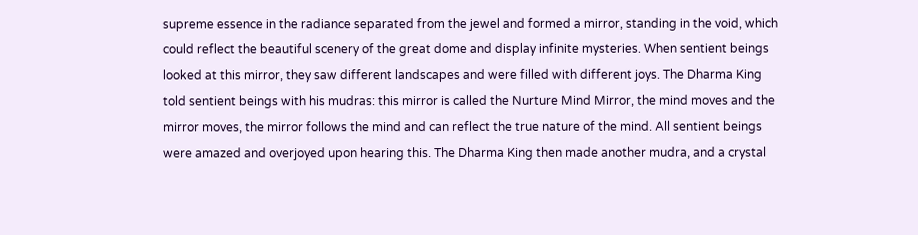supreme essence in the radiance separated from the jewel and formed a mirror, standing in the void, which could reflect the beautiful scenery of the great dome and display infinite mysteries. When sentient beings looked at this mirror, they saw different landscapes and were filled with different joys. The Dharma King told sentient beings with his mudras: this mirror is called the Nurture Mind Mirror, the mind moves and the mirror moves, the mirror follows the mind and can reflect the true nature of the mind. All sentient beings were amazed and overjoyed upon hearing this. The Dharma King then made another mudra, and a crystal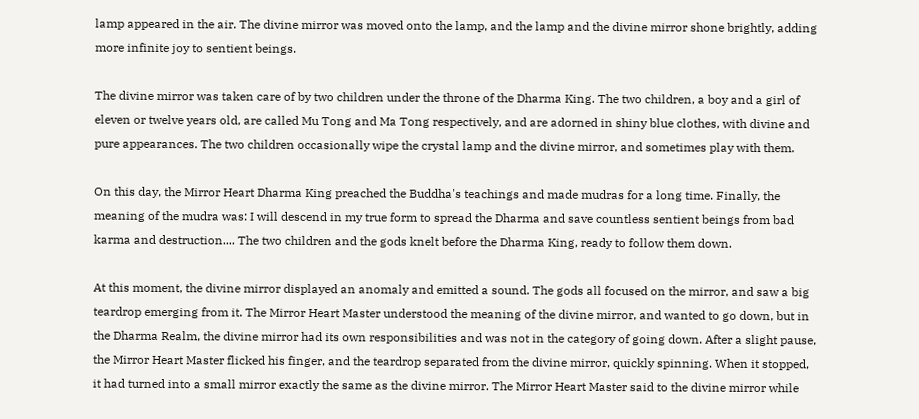lamp appeared in the air. The divine mirror was moved onto the lamp, and the lamp and the divine mirror shone brightly, adding more infinite joy to sentient beings.

The divine mirror was taken care of by two children under the throne of the Dharma King. The two children, a boy and a girl of eleven or twelve years old, are called Mu Tong and Ma Tong respectively, and are adorned in shiny blue clothes, with divine and pure appearances. The two children occasionally wipe the crystal lamp and the divine mirror, and sometimes play with them.

On this day, the Mirror Heart Dharma King preached the Buddha's teachings and made mudras for a long time. Finally, the meaning of the mudra was: I will descend in my true form to spread the Dharma and save countless sentient beings from bad karma and destruction.... The two children and the gods knelt before the Dharma King, ready to follow them down.

At this moment, the divine mirror displayed an anomaly and emitted a sound. The gods all focused on the mirror, and saw a big teardrop emerging from it. The Mirror Heart Master understood the meaning of the divine mirror, and wanted to go down, but in the Dharma Realm, the divine mirror had its own responsibilities and was not in the category of going down. After a slight pause, the Mirror Heart Master flicked his finger, and the teardrop separated from the divine mirror, quickly spinning. When it stopped, it had turned into a small mirror exactly the same as the divine mirror. The Mirror Heart Master said to the divine mirror while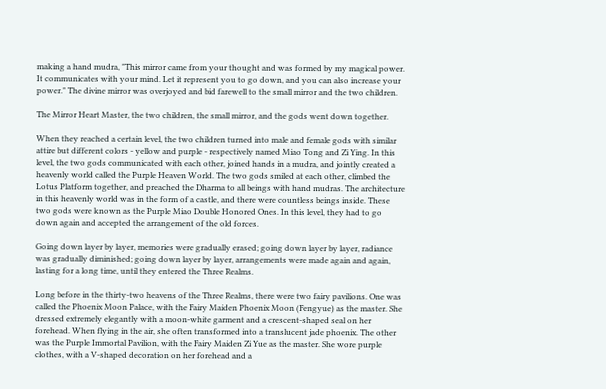making a hand mudra, "This mirror came from your thought and was formed by my magical power. It communicates with your mind. Let it represent you to go down, and you can also increase your power." The divine mirror was overjoyed and bid farewell to the small mirror and the two children.

The Mirror Heart Master, the two children, the small mirror, and the gods went down together.

When they reached a certain level, the two children turned into male and female gods with similar attire but different colors - yellow and purple - respectively named Miao Tong and Zi Ying. In this level, the two gods communicated with each other, joined hands in a mudra, and jointly created a heavenly world called the Purple Heaven World. The two gods smiled at each other, climbed the Lotus Platform together, and preached the Dharma to all beings with hand mudras. The architecture in this heavenly world was in the form of a castle, and there were countless beings inside. These two gods were known as the Purple Miao Double Honored Ones. In this level, they had to go down again and accepted the arrangement of the old forces.

Going down layer by layer, memories were gradually erased; going down layer by layer, radiance was gradually diminished; going down layer by layer, arrangements were made again and again, lasting for a long time, until they entered the Three Realms.

Long before in the thirty-two heavens of the Three Realms, there were two fairy pavilions. One was called the Phoenix Moon Palace, with the Fairy Maiden Phoenix Moon (Fengyue) as the master. She dressed extremely elegantly with a moon-white garment and a crescent-shaped seal on her forehead. When flying in the air, she often transformed into a translucent jade phoenix. The other was the Purple Immortal Pavilion, with the Fairy Maiden Zi Yue as the master. She wore purple clothes, with a V-shaped decoration on her forehead and a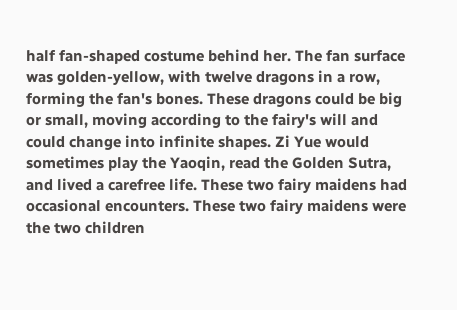half fan-shaped costume behind her. The fan surface was golden-yellow, with twelve dragons in a row, forming the fan's bones. These dragons could be big or small, moving according to the fairy's will and could change into infinite shapes. Zi Yue would sometimes play the Yaoqin, read the Golden Sutra, and lived a carefree life. These two fairy maidens had occasional encounters. These two fairy maidens were the two children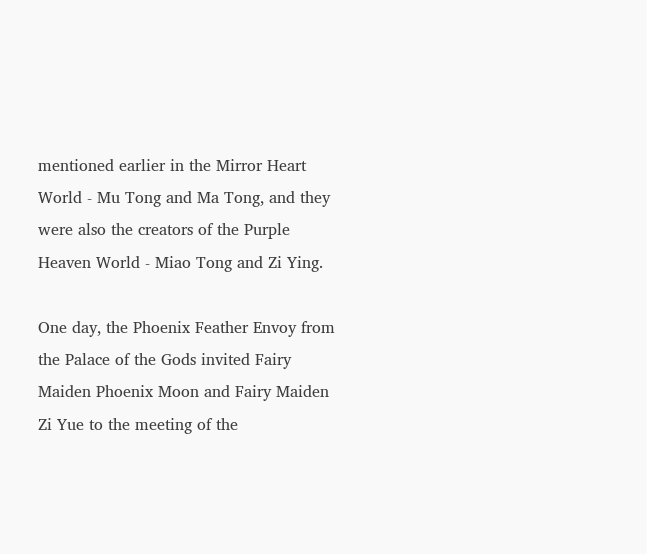mentioned earlier in the Mirror Heart World - Mu Tong and Ma Tong, and they were also the creators of the Purple Heaven World - Miao Tong and Zi Ying.

One day, the Phoenix Feather Envoy from the Palace of the Gods invited Fairy Maiden Phoenix Moon and Fairy Maiden Zi Yue to the meeting of the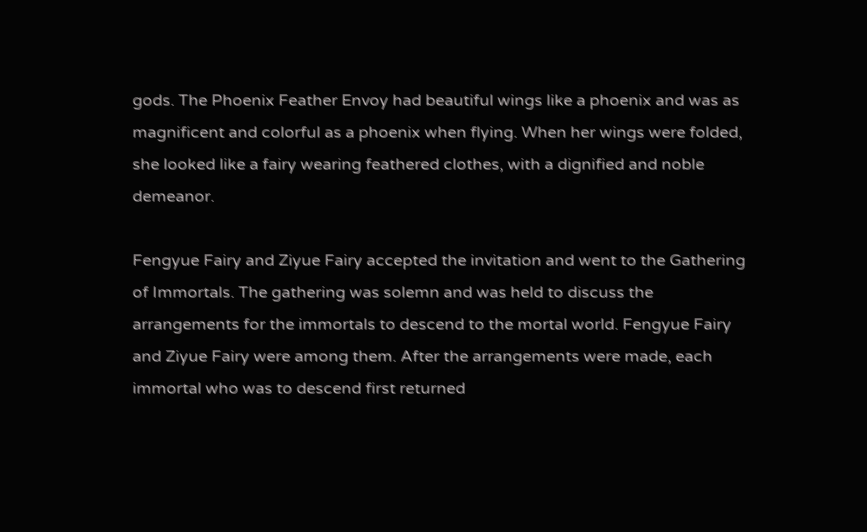gods. The Phoenix Feather Envoy had beautiful wings like a phoenix and was as magnificent and colorful as a phoenix when flying. When her wings were folded, she looked like a fairy wearing feathered clothes, with a dignified and noble demeanor.

Fengyue Fairy and Ziyue Fairy accepted the invitation and went to the Gathering of Immortals. The gathering was solemn and was held to discuss the arrangements for the immortals to descend to the mortal world. Fengyue Fairy and Ziyue Fairy were among them. After the arrangements were made, each immortal who was to descend first returned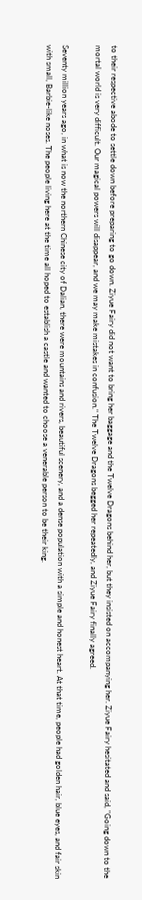to their respective abode to settle down before preparing to go down. Ziyue Fairy did not want to bring her baggage and the Twelve Dragons behind her, but they insisted on accompanying her. Ziyue Fairy hesitated and said, "Going down to the mortal world is very difficult. Our magical powers will disappear, and we may make mistakes in confusion." The Twelve Dragons begged her repeatedly, and Ziyue Fairy finally agreed.

Seventy million years ago, in what is now the northern Chinese city of Dalian, there were mountains and rivers, beautiful scenery, and a dense population with a simple and honest heart. At that time, people had golden hair, blue eyes, and fair skin with small, Barbie-like noses. The people living here at the time all hoped to establish a castle and wanted to choose a venerable person to be their king.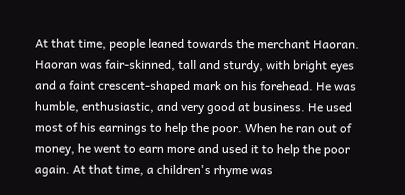At that time, people leaned towards the merchant Haoran. Haoran was fair-skinned, tall and sturdy, with bright eyes and a faint crescent-shaped mark on his forehead. He was humble, enthusiastic, and very good at business. He used most of his earnings to help the poor. When he ran out of money, he went to earn more and used it to help the poor again. At that time, a children's rhyme was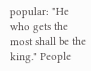popular: "He who gets the most shall be the king." People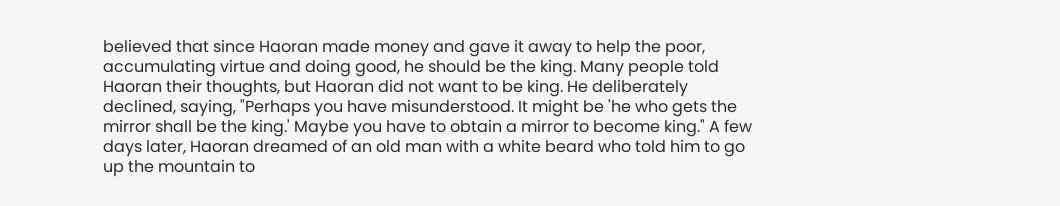believed that since Haoran made money and gave it away to help the poor, accumulating virtue and doing good, he should be the king. Many people told Haoran their thoughts, but Haoran did not want to be king. He deliberately declined, saying, "Perhaps you have misunderstood. It might be 'he who gets the mirror shall be the king.' Maybe you have to obtain a mirror to become king." A few days later, Haoran dreamed of an old man with a white beard who told him to go up the mountain to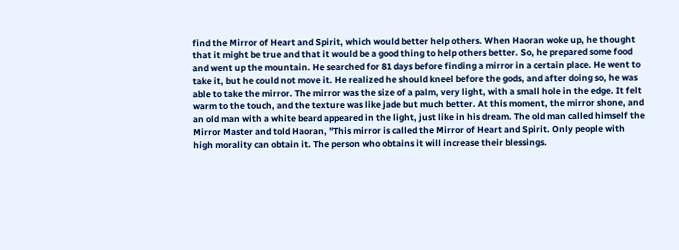find the Mirror of Heart and Spirit, which would better help others. When Haoran woke up, he thought that it might be true and that it would be a good thing to help others better. So, he prepared some food and went up the mountain. He searched for 81 days before finding a mirror in a certain place. He went to take it, but he could not move it. He realized he should kneel before the gods, and after doing so, he was able to take the mirror. The mirror was the size of a palm, very light, with a small hole in the edge. It felt warm to the touch, and the texture was like jade but much better. At this moment, the mirror shone, and an old man with a white beard appeared in the light, just like in his dream. The old man called himself the Mirror Master and told Haoran, "This mirror is called the Mirror of Heart and Spirit. Only people with high morality can obtain it. The person who obtains it will increase their blessings.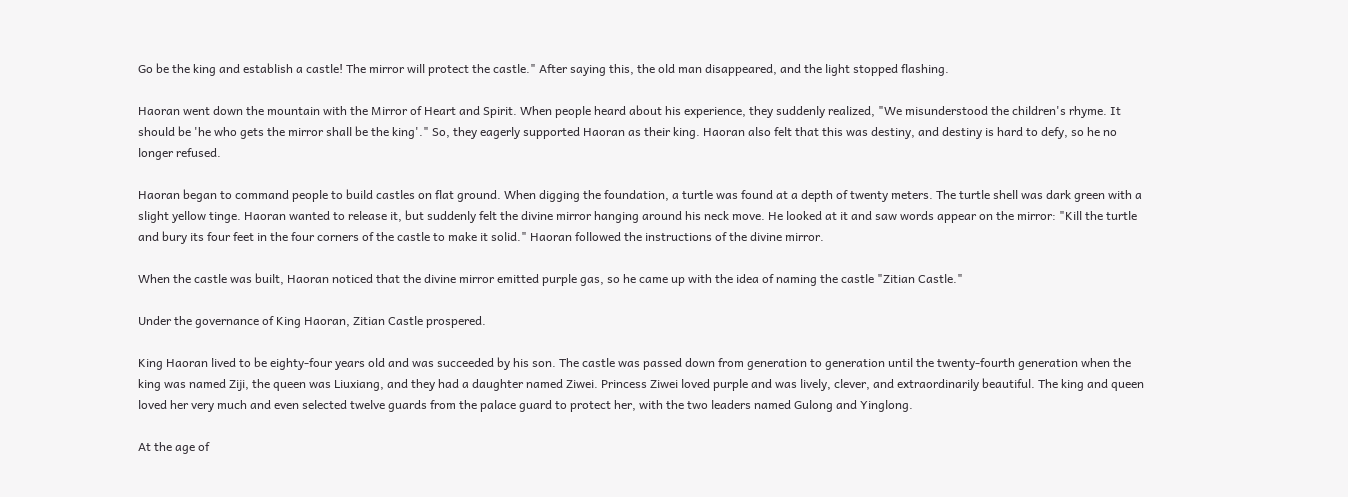Go be the king and establish a castle! The mirror will protect the castle." After saying this, the old man disappeared, and the light stopped flashing.

Haoran went down the mountain with the Mirror of Heart and Spirit. When people heard about his experience, they suddenly realized, "We misunderstood the children's rhyme. It should be 'he who gets the mirror shall be the king'." So, they eagerly supported Haoran as their king. Haoran also felt that this was destiny, and destiny is hard to defy, so he no longer refused.

Haoran began to command people to build castles on flat ground. When digging the foundation, a turtle was found at a depth of twenty meters. The turtle shell was dark green with a slight yellow tinge. Haoran wanted to release it, but suddenly felt the divine mirror hanging around his neck move. He looked at it and saw words appear on the mirror: "Kill the turtle and bury its four feet in the four corners of the castle to make it solid." Haoran followed the instructions of the divine mirror.

When the castle was built, Haoran noticed that the divine mirror emitted purple gas, so he came up with the idea of naming the castle "Zitian Castle."

Under the governance of King Haoran, Zitian Castle prospered.

King Haoran lived to be eighty-four years old and was succeeded by his son. The castle was passed down from generation to generation until the twenty-fourth generation when the king was named Ziji, the queen was Liuxiang, and they had a daughter named Ziwei. Princess Ziwei loved purple and was lively, clever, and extraordinarily beautiful. The king and queen loved her very much and even selected twelve guards from the palace guard to protect her, with the two leaders named Gulong and Yinglong.

At the age of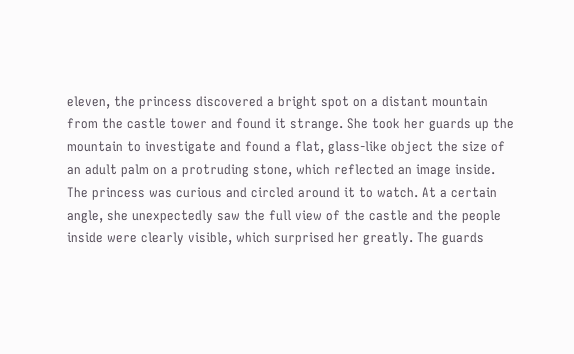eleven, the princess discovered a bright spot on a distant mountain from the castle tower and found it strange. She took her guards up the mountain to investigate and found a flat, glass-like object the size of an adult palm on a protruding stone, which reflected an image inside. The princess was curious and circled around it to watch. At a certain angle, she unexpectedly saw the full view of the castle and the people inside were clearly visible, which surprised her greatly. The guards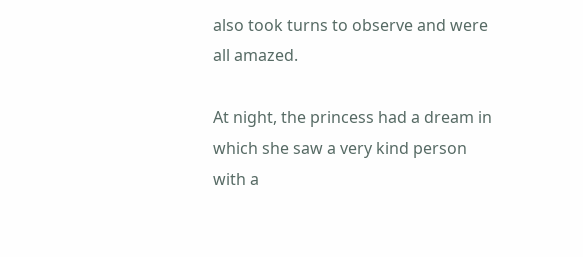also took turns to observe and were all amazed.

At night, the princess had a dream in which she saw a very kind person with a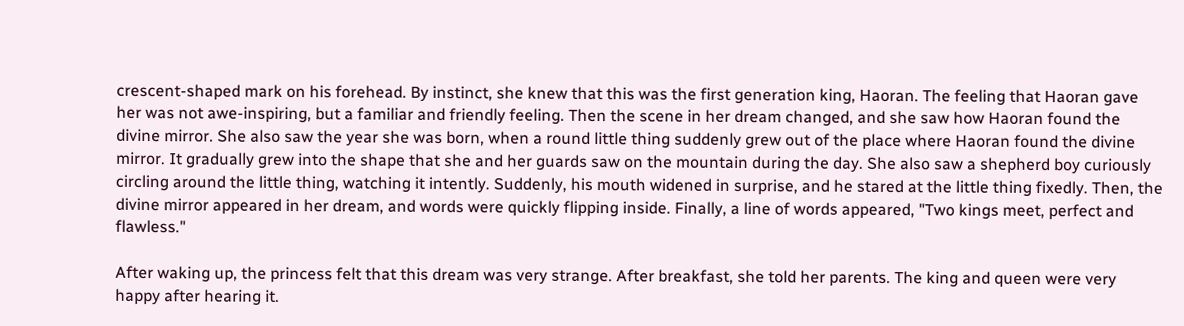crescent-shaped mark on his forehead. By instinct, she knew that this was the first generation king, Haoran. The feeling that Haoran gave her was not awe-inspiring, but a familiar and friendly feeling. Then the scene in her dream changed, and she saw how Haoran found the divine mirror. She also saw the year she was born, when a round little thing suddenly grew out of the place where Haoran found the divine mirror. It gradually grew into the shape that she and her guards saw on the mountain during the day. She also saw a shepherd boy curiously circling around the little thing, watching it intently. Suddenly, his mouth widened in surprise, and he stared at the little thing fixedly. Then, the divine mirror appeared in her dream, and words were quickly flipping inside. Finally, a line of words appeared, "Two kings meet, perfect and flawless."

After waking up, the princess felt that this dream was very strange. After breakfast, she told her parents. The king and queen were very happy after hearing it.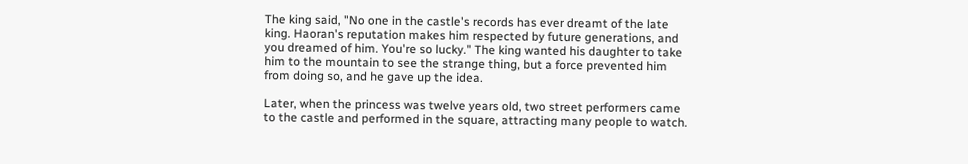The king said, "No one in the castle's records has ever dreamt of the late king. Haoran's reputation makes him respected by future generations, and you dreamed of him. You're so lucky." The king wanted his daughter to take him to the mountain to see the strange thing, but a force prevented him from doing so, and he gave up the idea.

Later, when the princess was twelve years old, two street performers came to the castle and performed in the square, attracting many people to watch.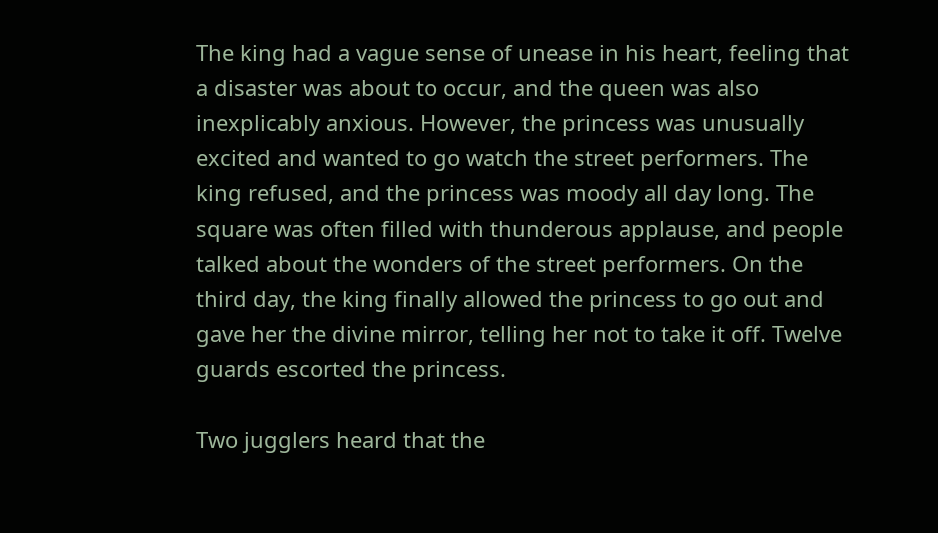The king had a vague sense of unease in his heart, feeling that a disaster was about to occur, and the queen was also inexplicably anxious. However, the princess was unusually excited and wanted to go watch the street performers. The king refused, and the princess was moody all day long. The square was often filled with thunderous applause, and people talked about the wonders of the street performers. On the third day, the king finally allowed the princess to go out and gave her the divine mirror, telling her not to take it off. Twelve guards escorted the princess.

Two jugglers heard that the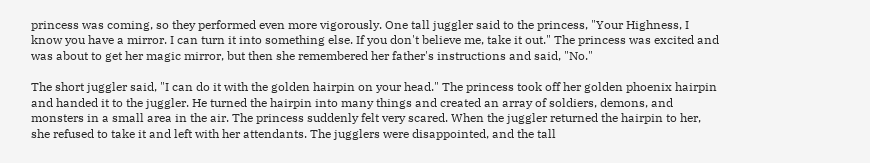princess was coming, so they performed even more vigorously. One tall juggler said to the princess, "Your Highness, I know you have a mirror. I can turn it into something else. If you don't believe me, take it out." The princess was excited and was about to get her magic mirror, but then she remembered her father's instructions and said, "No."

The short juggler said, "I can do it with the golden hairpin on your head." The princess took off her golden phoenix hairpin and handed it to the juggler. He turned the hairpin into many things and created an array of soldiers, demons, and monsters in a small area in the air. The princess suddenly felt very scared. When the juggler returned the hairpin to her, she refused to take it and left with her attendants. The jugglers were disappointed, and the tall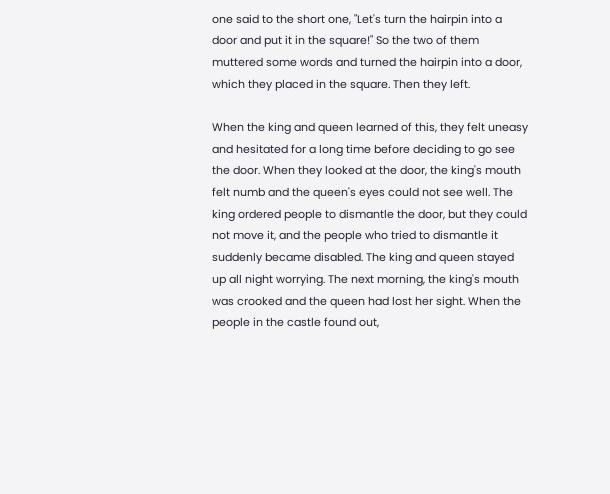one said to the short one, "Let's turn the hairpin into a door and put it in the square!" So the two of them muttered some words and turned the hairpin into a door, which they placed in the square. Then they left.

When the king and queen learned of this, they felt uneasy and hesitated for a long time before deciding to go see the door. When they looked at the door, the king's mouth felt numb and the queen's eyes could not see well. The king ordered people to dismantle the door, but they could not move it, and the people who tried to dismantle it suddenly became disabled. The king and queen stayed up all night worrying. The next morning, the king's mouth was crooked and the queen had lost her sight. When the people in the castle found out,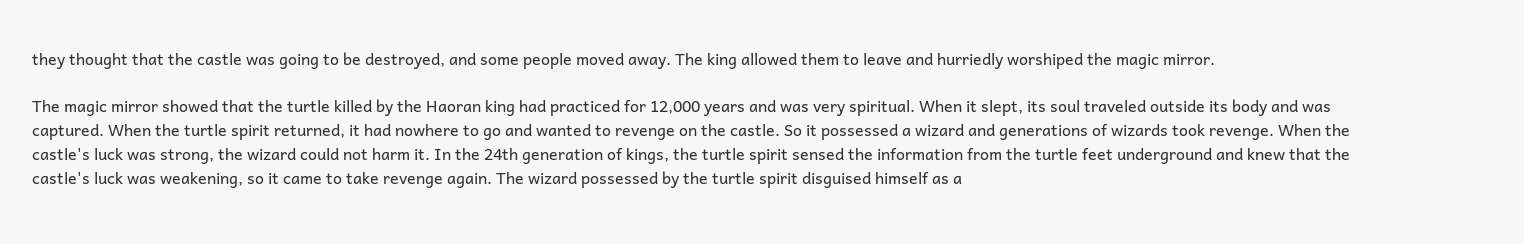they thought that the castle was going to be destroyed, and some people moved away. The king allowed them to leave and hurriedly worshiped the magic mirror.

The magic mirror showed that the turtle killed by the Haoran king had practiced for 12,000 years and was very spiritual. When it slept, its soul traveled outside its body and was captured. When the turtle spirit returned, it had nowhere to go and wanted to revenge on the castle. So it possessed a wizard and generations of wizards took revenge. When the castle's luck was strong, the wizard could not harm it. In the 24th generation of kings, the turtle spirit sensed the information from the turtle feet underground and knew that the castle's luck was weakening, so it came to take revenge again. The wizard possessed by the turtle spirit disguised himself as a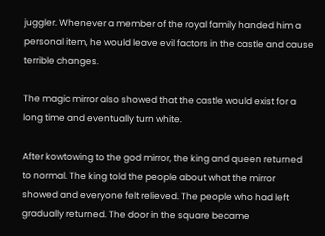juggler. Whenever a member of the royal family handed him a personal item, he would leave evil factors in the castle and cause terrible changes.

The magic mirror also showed that the castle would exist for a long time and eventually turn white.

After kowtowing to the god mirror, the king and queen returned to normal. The king told the people about what the mirror showed and everyone felt relieved. The people who had left gradually returned. The door in the square became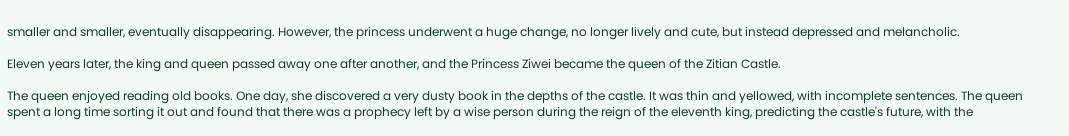smaller and smaller, eventually disappearing. However, the princess underwent a huge change, no longer lively and cute, but instead depressed and melancholic.

Eleven years later, the king and queen passed away one after another, and the Princess Ziwei became the queen of the Zitian Castle.

The queen enjoyed reading old books. One day, she discovered a very dusty book in the depths of the castle. It was thin and yellowed, with incomplete sentences. The queen spent a long time sorting it out and found that there was a prophecy left by a wise person during the reign of the eleventh king, predicting the castle's future, with the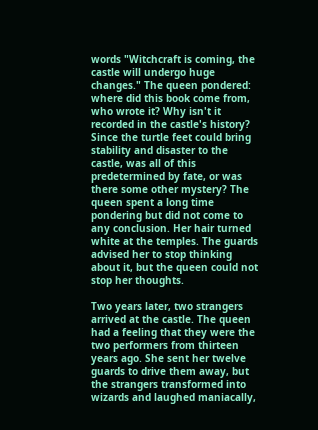words "Witchcraft is coming, the castle will undergo huge changes." The queen pondered: where did this book come from, who wrote it? Why isn't it recorded in the castle's history? Since the turtle feet could bring stability and disaster to the castle, was all of this predetermined by fate, or was there some other mystery? The queen spent a long time pondering but did not come to any conclusion. Her hair turned white at the temples. The guards advised her to stop thinking about it, but the queen could not stop her thoughts.

Two years later, two strangers arrived at the castle. The queen had a feeling that they were the two performers from thirteen years ago. She sent her twelve guards to drive them away, but the strangers transformed into wizards and laughed maniacally,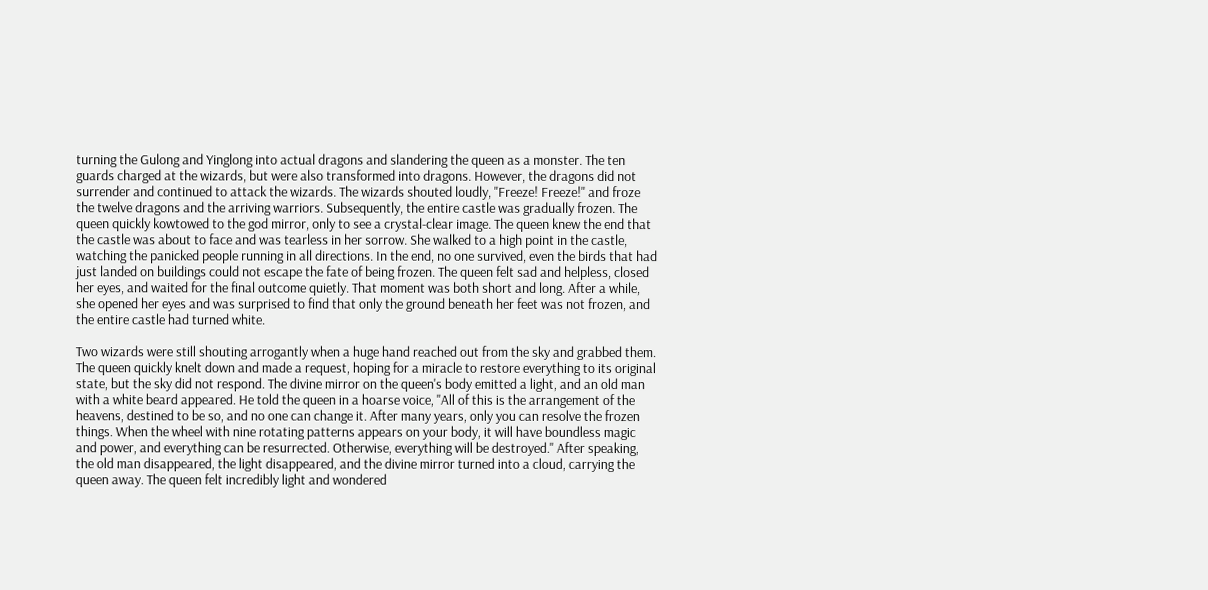turning the Gulong and Yinglong into actual dragons and slandering the queen as a monster. The ten guards charged at the wizards, but were also transformed into dragons. However, the dragons did not surrender and continued to attack the wizards. The wizards shouted loudly, "Freeze! Freeze!" and froze the twelve dragons and the arriving warriors. Subsequently, the entire castle was gradually frozen. The queen quickly kowtowed to the god mirror, only to see a crystal-clear image. The queen knew the end that the castle was about to face and was tearless in her sorrow. She walked to a high point in the castle, watching the panicked people running in all directions. In the end, no one survived, even the birds that had just landed on buildings could not escape the fate of being frozen. The queen felt sad and helpless, closed her eyes, and waited for the final outcome quietly. That moment was both short and long. After a while, she opened her eyes and was surprised to find that only the ground beneath her feet was not frozen, and the entire castle had turned white.

Two wizards were still shouting arrogantly when a huge hand reached out from the sky and grabbed them. The queen quickly knelt down and made a request, hoping for a miracle to restore everything to its original state, but the sky did not respond. The divine mirror on the queen's body emitted a light, and an old man with a white beard appeared. He told the queen in a hoarse voice, "All of this is the arrangement of the heavens, destined to be so, and no one can change it. After many years, only you can resolve the frozen things. When the wheel with nine rotating patterns appears on your body, it will have boundless magic and power, and everything can be resurrected. Otherwise, everything will be destroyed." After speaking, the old man disappeared, the light disappeared, and the divine mirror turned into a cloud, carrying the queen away. The queen felt incredibly light and wondered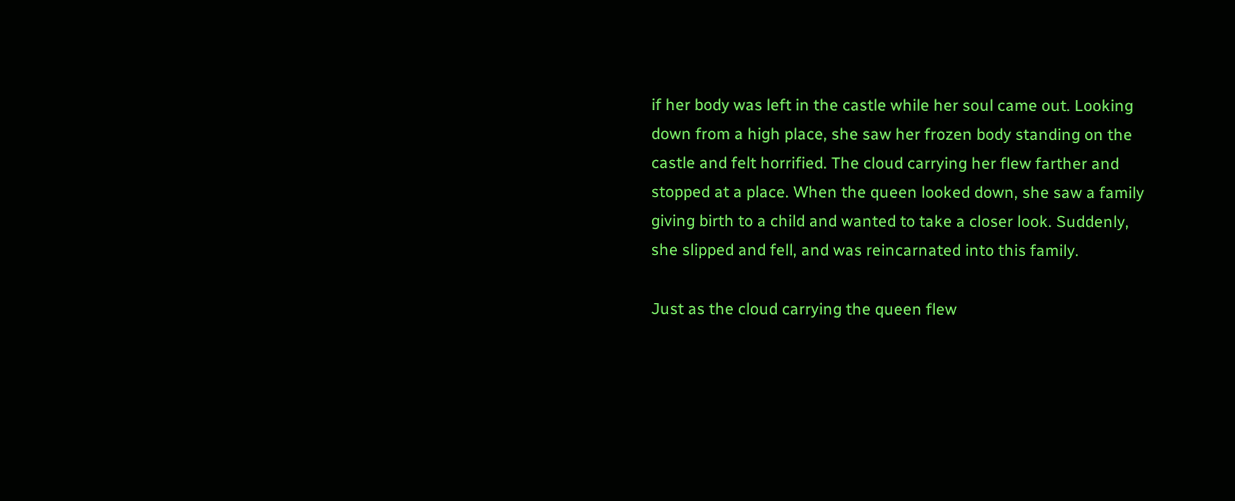if her body was left in the castle while her soul came out. Looking down from a high place, she saw her frozen body standing on the castle and felt horrified. The cloud carrying her flew farther and stopped at a place. When the queen looked down, she saw a family giving birth to a child and wanted to take a closer look. Suddenly, she slipped and fell, and was reincarnated into this family.

Just as the cloud carrying the queen flew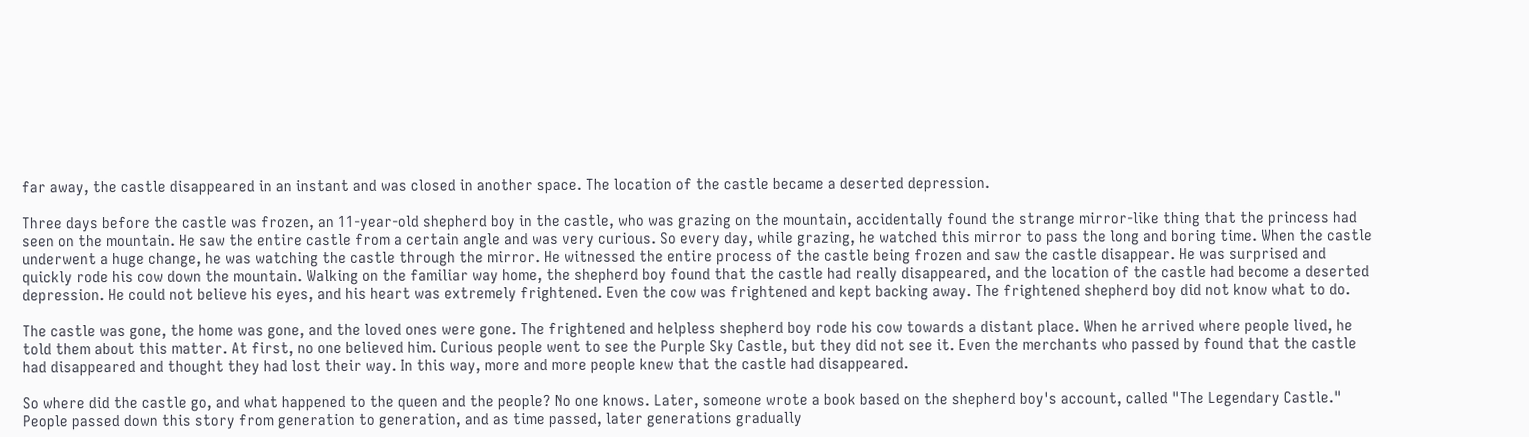far away, the castle disappeared in an instant and was closed in another space. The location of the castle became a deserted depression.

Three days before the castle was frozen, an 11-year-old shepherd boy in the castle, who was grazing on the mountain, accidentally found the strange mirror-like thing that the princess had seen on the mountain. He saw the entire castle from a certain angle and was very curious. So every day, while grazing, he watched this mirror to pass the long and boring time. When the castle underwent a huge change, he was watching the castle through the mirror. He witnessed the entire process of the castle being frozen and saw the castle disappear. He was surprised and quickly rode his cow down the mountain. Walking on the familiar way home, the shepherd boy found that the castle had really disappeared, and the location of the castle had become a deserted depression. He could not believe his eyes, and his heart was extremely frightened. Even the cow was frightened and kept backing away. The frightened shepherd boy did not know what to do.

The castle was gone, the home was gone, and the loved ones were gone. The frightened and helpless shepherd boy rode his cow towards a distant place. When he arrived where people lived, he told them about this matter. At first, no one believed him. Curious people went to see the Purple Sky Castle, but they did not see it. Even the merchants who passed by found that the castle had disappeared and thought they had lost their way. In this way, more and more people knew that the castle had disappeared.

So where did the castle go, and what happened to the queen and the people? No one knows. Later, someone wrote a book based on the shepherd boy's account, called "The Legendary Castle." People passed down this story from generation to generation, and as time passed, later generations gradually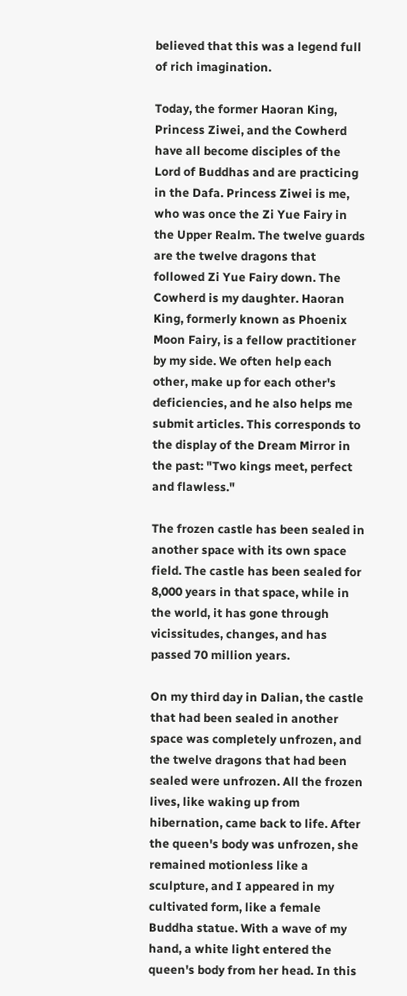believed that this was a legend full of rich imagination.

Today, the former Haoran King, Princess Ziwei, and the Cowherd have all become disciples of the Lord of Buddhas and are practicing in the Dafa. Princess Ziwei is me, who was once the Zi Yue Fairy in the Upper Realm. The twelve guards are the twelve dragons that followed Zi Yue Fairy down. The Cowherd is my daughter. Haoran King, formerly known as Phoenix Moon Fairy, is a fellow practitioner by my side. We often help each other, make up for each other's deficiencies, and he also helps me submit articles. This corresponds to the display of the Dream Mirror in the past: "Two kings meet, perfect and flawless."

The frozen castle has been sealed in another space with its own space field. The castle has been sealed for 8,000 years in that space, while in the world, it has gone through vicissitudes, changes, and has passed 70 million years.

On my third day in Dalian, the castle that had been sealed in another space was completely unfrozen, and the twelve dragons that had been sealed were unfrozen. All the frozen lives, like waking up from hibernation, came back to life. After the queen's body was unfrozen, she remained motionless like a sculpture, and I appeared in my cultivated form, like a female Buddha statue. With a wave of my hand, a white light entered the queen's body from her head. In this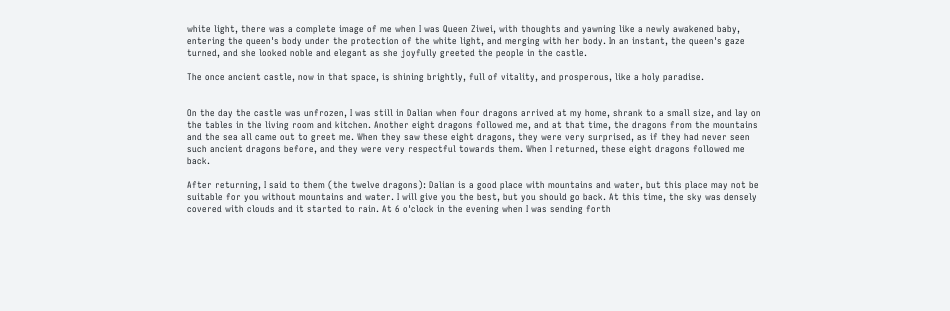white light, there was a complete image of me when I was Queen Ziwei, with thoughts and yawning like a newly awakened baby, entering the queen's body under the protection of the white light, and merging with her body. In an instant, the queen's gaze turned, and she looked noble and elegant as she joyfully greeted the people in the castle.

The once ancient castle, now in that space, is shining brightly, full of vitality, and prosperous, like a holy paradise.


On the day the castle was unfrozen, I was still in Dalian when four dragons arrived at my home, shrank to a small size, and lay on the tables in the living room and kitchen. Another eight dragons followed me, and at that time, the dragons from the mountains and the sea all came out to greet me. When they saw these eight dragons, they were very surprised, as if they had never seen such ancient dragons before, and they were very respectful towards them. When I returned, these eight dragons followed me back.

After returning, I said to them (the twelve dragons): Dalian is a good place with mountains and water, but this place may not be suitable for you without mountains and water. I will give you the best, but you should go back. At this time, the sky was densely covered with clouds and it started to rain. At 6 o'clock in the evening when I was sending forth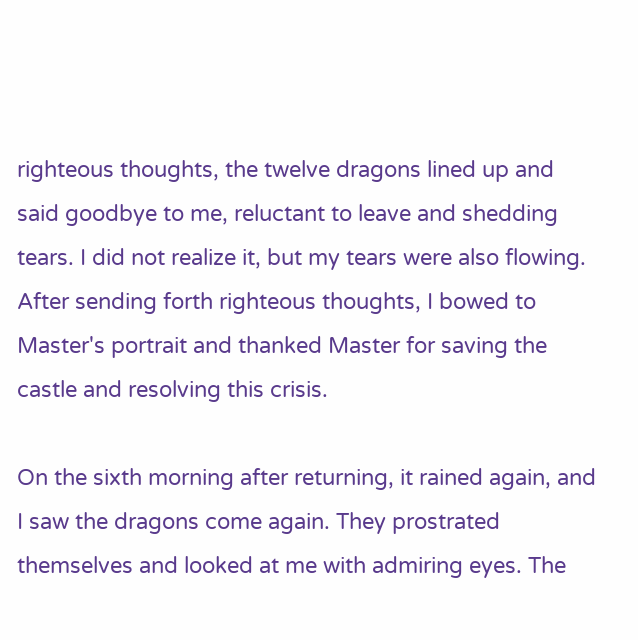righteous thoughts, the twelve dragons lined up and said goodbye to me, reluctant to leave and shedding tears. I did not realize it, but my tears were also flowing. After sending forth righteous thoughts, I bowed to Master's portrait and thanked Master for saving the castle and resolving this crisis.

On the sixth morning after returning, it rained again, and I saw the dragons come again. They prostrated themselves and looked at me with admiring eyes. The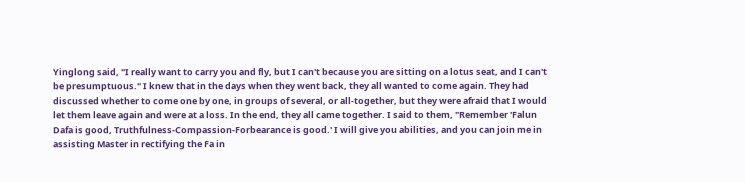Yinglong said, "I really want to carry you and fly, but I can't because you are sitting on a lotus seat, and I can't be presumptuous." I knew that in the days when they went back, they all wanted to come again. They had discussed whether to come one by one, in groups of several, or all-together, but they were afraid that I would let them leave again and were at a loss. In the end, they all came together. I said to them, "Remember 'Falun Dafa is good, Truthfulness-Compassion-Forbearance is good.' I will give you abilities, and you can join me in assisting Master in rectifying the Fa in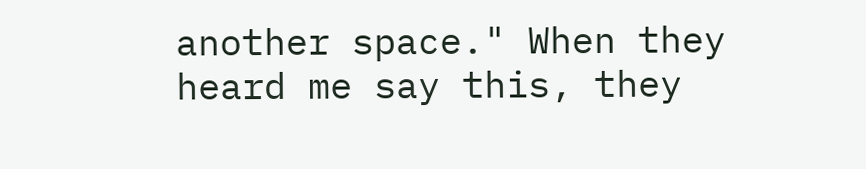another space." When they heard me say this, they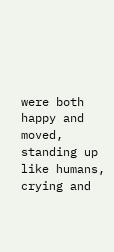were both happy and moved, standing up like humans, crying and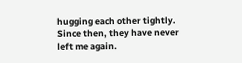hugging each other tightly. Since then, they have never left me again.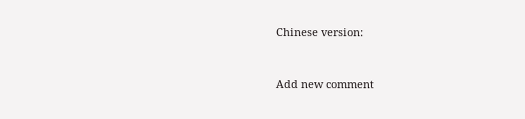Chinese version:


Add new comment